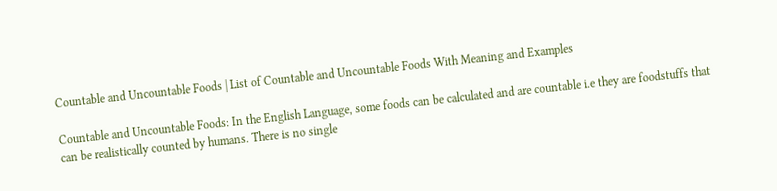Countable and Uncountable Foods | List of Countable and Uncountable Foods With Meaning and Examples

Countable and Uncountable Foods: In the English Language, some foods can be calculated and are countable i.e they are foodstuffs that can be realistically counted by humans. There is no single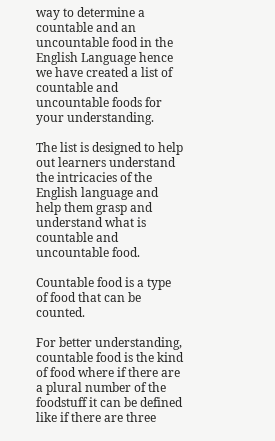way to determine a countable and an uncountable food in the English Language hence we have created a list of countable and uncountable foods for your understanding.

The list is designed to help out learners understand the intricacies of the English language and help them grasp and understand what is countable and uncountable food.

Countable food is a type of food that can be counted.

For better understanding, countable food is the kind of food where if there are a plural number of the foodstuff it can be defined like if there are three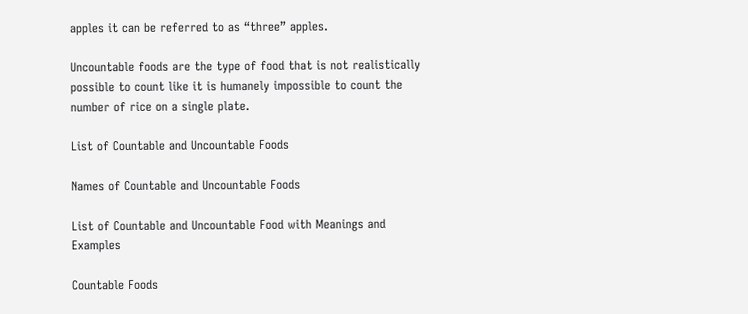apples it can be referred to as “three” apples.

Uncountable foods are the type of food that is not realistically possible to count like it is humanely impossible to count the number of rice on a single plate.

List of Countable and Uncountable Foods

Names of Countable and Uncountable Foods

List of Countable and Uncountable Food with Meanings and Examples

Countable Foods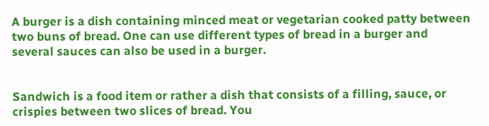A burger is a dish containing minced meat or vegetarian cooked patty between two buns of bread. One can use different types of bread in a burger and several sauces can also be used in a burger.


Sandwich is a food item or rather a dish that consists of a filling, sauce, or crispies between two slices of bread. You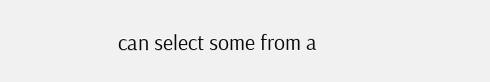can select some from a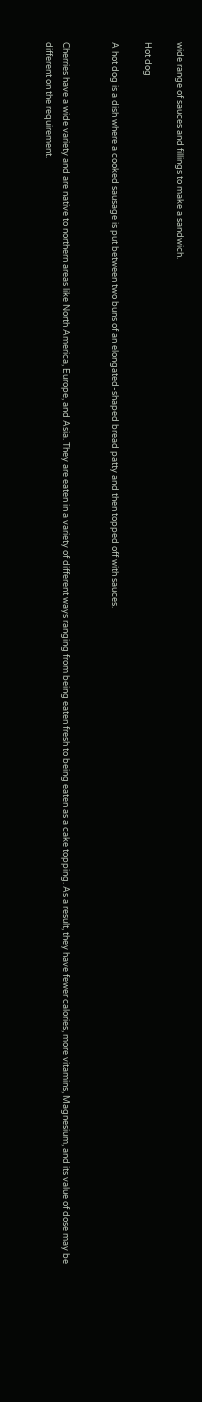wide range of sauces and fillings to make a sandwich.

Hot dog

A hot dog is a dish where a cooked sausage is put between two buns of an elongated-shaped bread patty and then topped off with sauces.


Cherries have a wide variety and are native to northern areas like North America, Europe, and Asia. They are eaten in a variety of different ways ranging from being eaten fresh to being eaten as a cake topping. As a result, they have fewer calories, more vitamins, Magnesium, and its value of dose may be different on the requirement.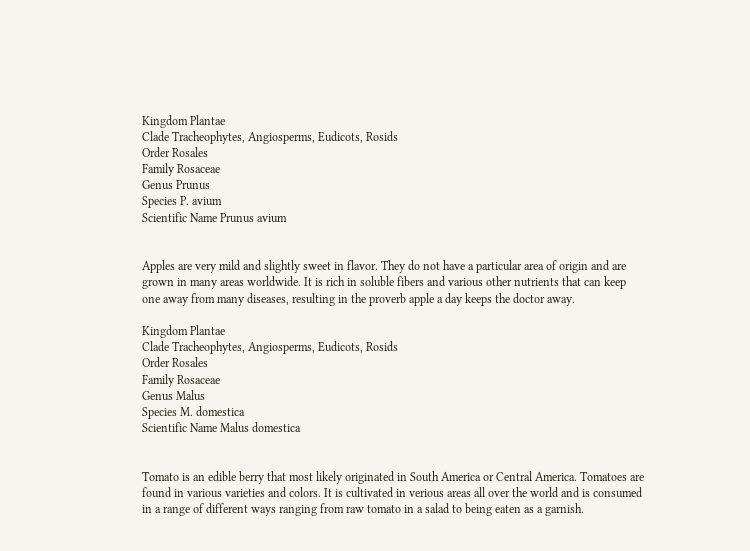Kingdom Plantae
Clade Tracheophytes, Angiosperms, Eudicots, Rosids
Order Rosales
Family Rosaceae
Genus Prunus
Species P. avium
Scientific Name Prunus avium


Apples are very mild and slightly sweet in flavor. They do not have a particular area of origin and are grown in many areas worldwide. It is rich in soluble fibers and various other nutrients that can keep one away from many diseases, resulting in the proverb apple a day keeps the doctor away.

Kingdom Plantae
Clade Tracheophytes, Angiosperms, Eudicots, Rosids
Order Rosales
Family Rosaceae
Genus Malus
Species M. domestica
Scientific Name Malus domestica


Tomato is an edible berry that most likely originated in South America or Central America. Tomatoes are found in various varieties and colors. It is cultivated in verious areas all over the world and is consumed in a range of different ways ranging from raw tomato in a salad to being eaten as a garnish.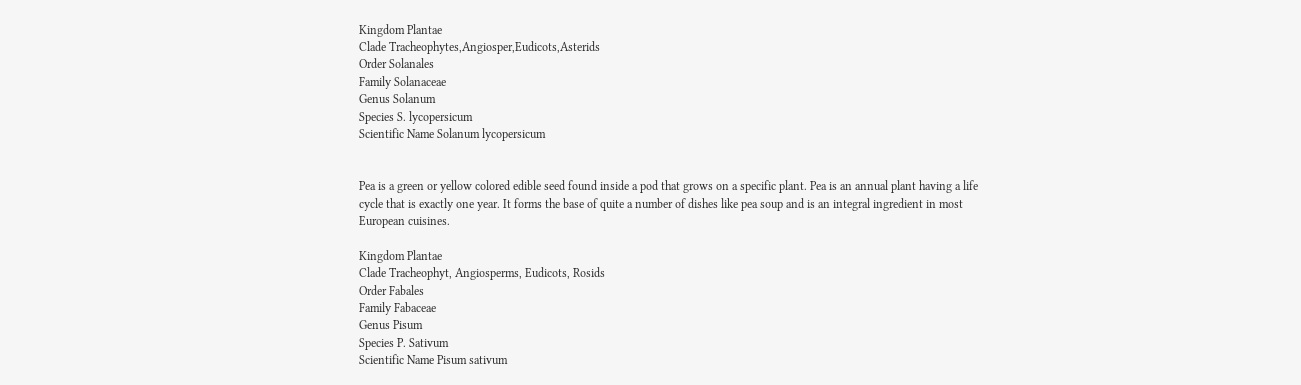Kingdom Plantae
Clade Tracheophytes,Angiosper,Eudicots,Asterids
Order Solanales
Family Solanaceae
Genus Solanum
Species S. lycopersicum
Scientific Name Solanum lycopersicum


Pea is a green or yellow colored edible seed found inside a pod that grows on a specific plant. Pea is an annual plant having a life cycle that is exactly one year. It forms the base of quite a number of dishes like pea soup and is an integral ingredient in most European cuisines.

Kingdom Plantae
Clade Tracheophyt, Angiosperms, Eudicots, Rosids
Order Fabales
Family Fabaceae
Genus Pisum
Species P. Sativum
Scientific Name Pisum sativum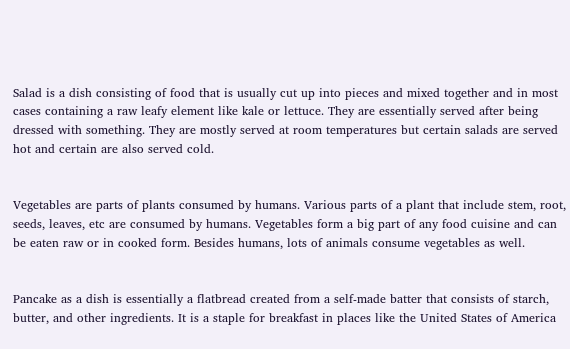Salad is a dish consisting of food that is usually cut up into pieces and mixed together and in most cases containing a raw leafy element like kale or lettuce. They are essentially served after being dressed with something. They are mostly served at room temperatures but certain salads are served hot and certain are also served cold.


Vegetables are parts of plants consumed by humans. Various parts of a plant that include stem, root, seeds, leaves, etc are consumed by humans. Vegetables form a big part of any food cuisine and can be eaten raw or in cooked form. Besides humans, lots of animals consume vegetables as well.


Pancake as a dish is essentially a flatbread created from a self-made batter that consists of starch, butter, and other ingredients. It is a staple for breakfast in places like the United States of America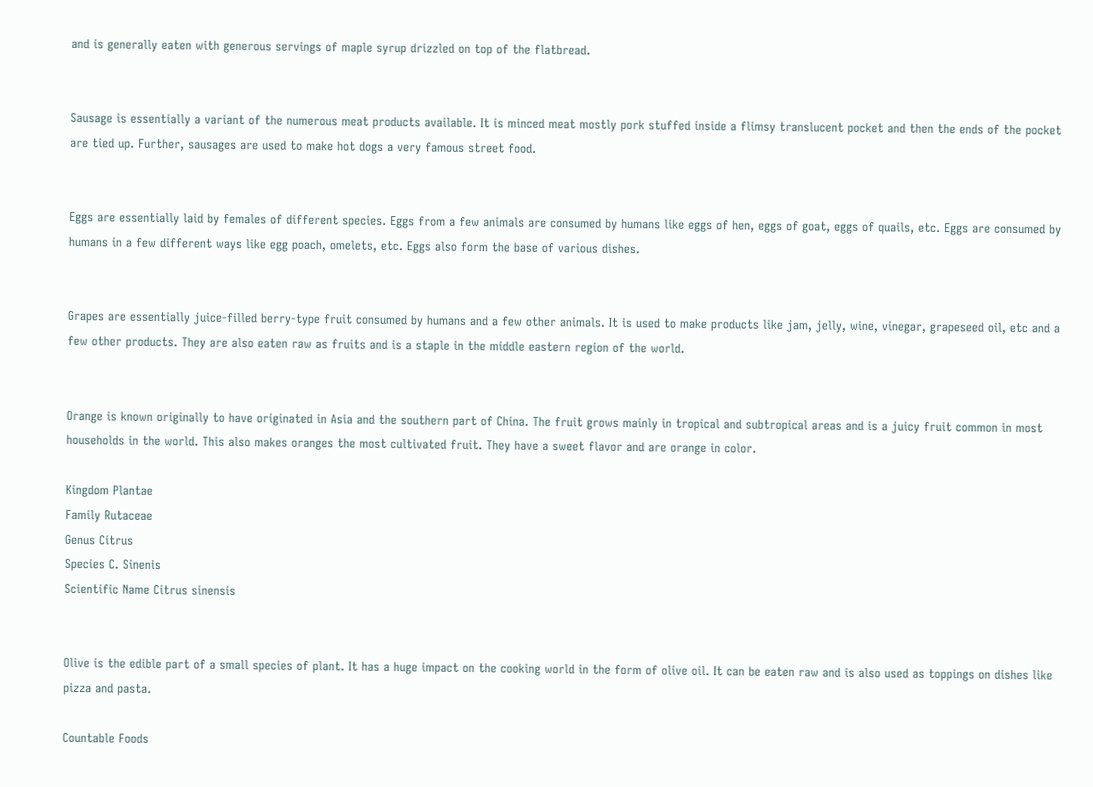and is generally eaten with generous servings of maple syrup drizzled on top of the flatbread.


Sausage is essentially a variant of the numerous meat products available. It is minced meat mostly pork stuffed inside a flimsy translucent pocket and then the ends of the pocket are tied up. Further, sausages are used to make hot dogs a very famous street food.


Eggs are essentially laid by females of different species. Eggs from a few animals are consumed by humans like eggs of hen, eggs of goat, eggs of quails, etc. Eggs are consumed by humans in a few different ways like egg poach, omelets, etc. Eggs also form the base of various dishes.


Grapes are essentially juice-filled berry-type fruit consumed by humans and a few other animals. It is used to make products like jam, jelly, wine, vinegar, grapeseed oil, etc and a few other products. They are also eaten raw as fruits and is a staple in the middle eastern region of the world.


Orange is known originally to have originated in Asia and the southern part of China. The fruit grows mainly in tropical and subtropical areas and is a juicy fruit common in most households in the world. This also makes oranges the most cultivated fruit. They have a sweet flavor and are orange in color.

Kingdom Plantae
Family Rutaceae
Genus Citrus
Species C. Sinenis
Scientific Name Citrus sinensis


Olive is the edible part of a small species of plant. It has a huge impact on the cooking world in the form of olive oil. It can be eaten raw and is also used as toppings on dishes like pizza and pasta.

Countable Foods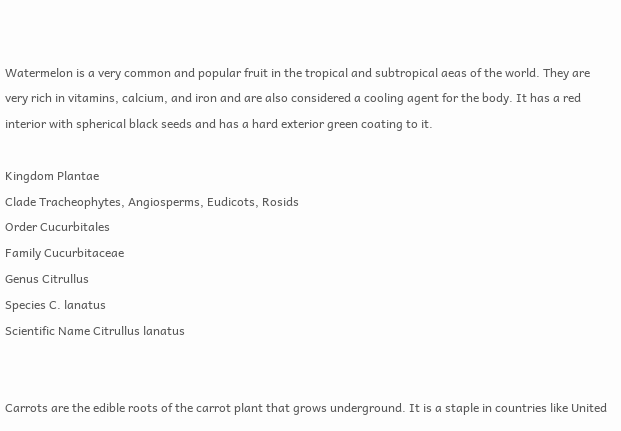Watermelon is a very common and popular fruit in the tropical and subtropical aeas of the world. They are very rich in vitamins, calcium, and iron and are also considered a cooling agent for the body. It has a red interior with spherical black seeds and has a hard exterior green coating to it.

Kingdom Plantae
Clade Tracheophytes, Angiosperms, Eudicots, Rosids
Order Cucurbitales
Family Cucurbitaceae
Genus Citrullus
Species C. lanatus
Scientific Name Citrullus lanatus


Carrots are the edible roots of the carrot plant that grows underground. It is a staple in countries like United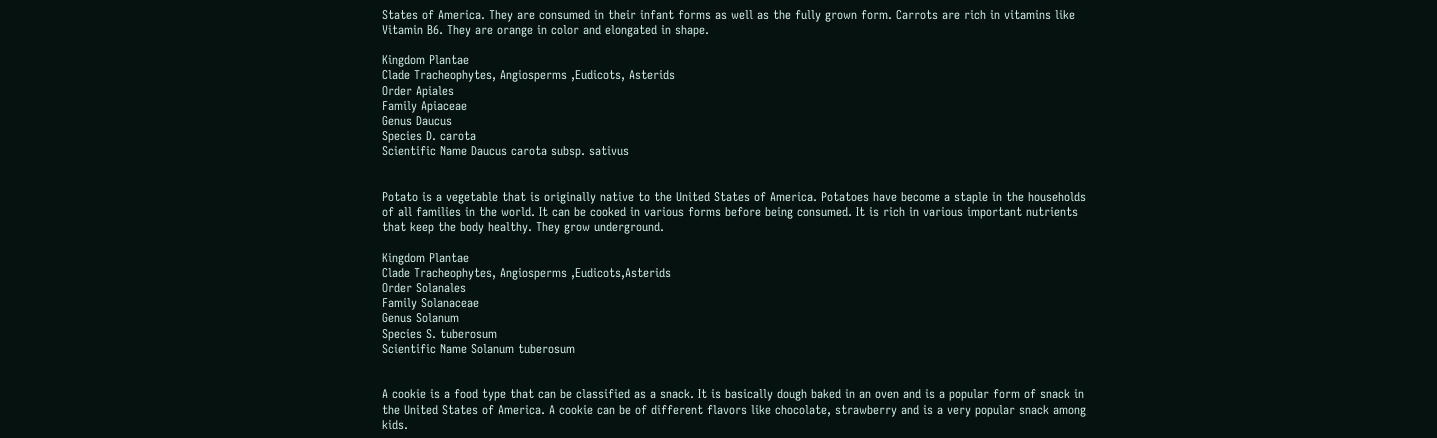States of America. They are consumed in their infant forms as well as the fully grown form. Carrots are rich in vitamins like Vitamin B6. They are orange in color and elongated in shape.

Kingdom Plantae
Clade Tracheophytes, Angiosperms ,Eudicots, Asterids
Order Apiales
Family Apiaceae
Genus Daucus
Species D. carota
Scientific Name Daucus carota subsp. sativus


Potato is a vegetable that is originally native to the United States of America. Potatoes have become a staple in the households of all families in the world. It can be cooked in various forms before being consumed. It is rich in various important nutrients that keep the body healthy. They grow underground.

Kingdom Plantae
Clade Tracheophytes, Angiosperms ,Eudicots,Asterids
Order Solanales
Family Solanaceae
Genus Solanum
Species S. tuberosum
Scientific Name Solanum tuberosum


A cookie is a food type that can be classified as a snack. It is basically dough baked in an oven and is a popular form of snack in the United States of America. A cookie can be of different flavors like chocolate, strawberry and is a very popular snack among kids.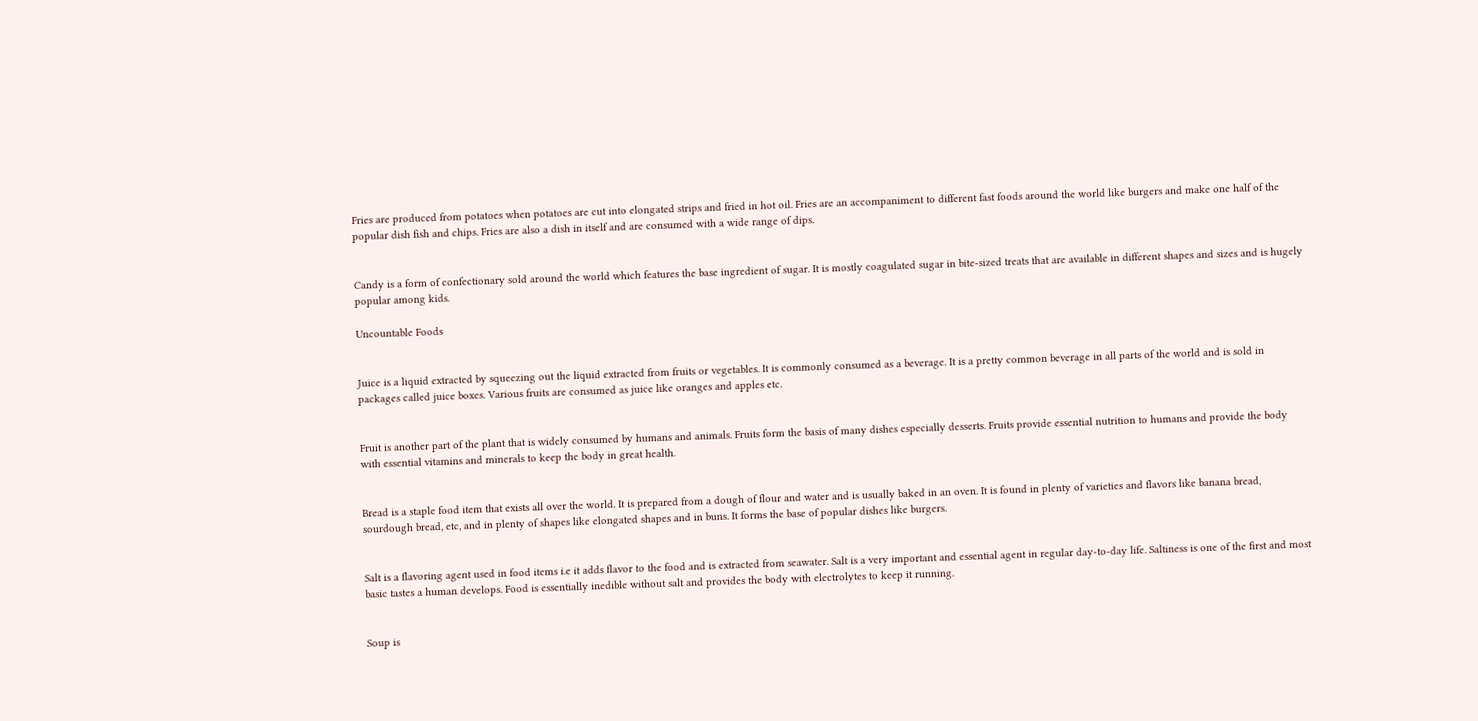Fries are produced from potatoes when potatoes are cut into elongated strips and fried in hot oil. Fries are an accompaniment to different fast foods around the world like burgers and make one half of the popular dish fish and chips. Fries are also a dish in itself and are consumed with a wide range of dips.


Candy is a form of confectionary sold around the world which features the base ingredient of sugar. It is mostly coagulated sugar in bite-sized treats that are available in different shapes and sizes and is hugely popular among kids.

Uncountable Foods


Juice is a liquid extracted by squeezing out the liquid extracted from fruits or vegetables. It is commonly consumed as a beverage. It is a pretty common beverage in all parts of the world and is sold in packages called juice boxes. Various fruits are consumed as juice like oranges and apples etc.


Fruit is another part of the plant that is widely consumed by humans and animals. Fruits form the basis of many dishes especially desserts. Fruits provide essential nutrition to humans and provide the body with essential vitamins and minerals to keep the body in great health.


Bread is a staple food item that exists all over the world. It is prepared from a dough of flour and water and is usually baked in an oven. It is found in plenty of varieties and flavors like banana bread, sourdough bread, etc, and in plenty of shapes like elongated shapes and in buns. It forms the base of popular dishes like burgers.


Salt is a flavoring agent used in food items i.e it adds flavor to the food and is extracted from seawater. Salt is a very important and essential agent in regular day-to-day life. Saltiness is one of the first and most basic tastes a human develops. Food is essentially inedible without salt and provides the body with electrolytes to keep it running.


Soup is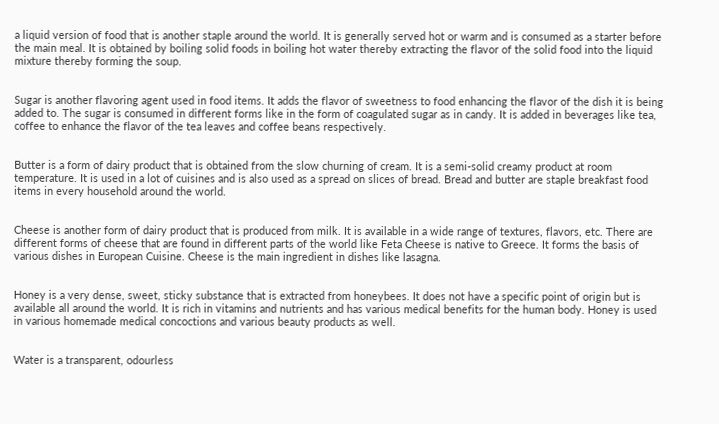a liquid version of food that is another staple around the world. It is generally served hot or warm and is consumed as a starter before the main meal. It is obtained by boiling solid foods in boiling hot water thereby extracting the flavor of the solid food into the liquid mixture thereby forming the soup.


Sugar is another flavoring agent used in food items. It adds the flavor of sweetness to food enhancing the flavor of the dish it is being added to. The sugar is consumed in different forms like in the form of coagulated sugar as in candy. It is added in beverages like tea, coffee to enhance the flavor of the tea leaves and coffee beans respectively.


Butter is a form of dairy product that is obtained from the slow churning of cream. It is a semi-solid creamy product at room temperature. It is used in a lot of cuisines and is also used as a spread on slices of bread. Bread and butter are staple breakfast food items in every household around the world.


Cheese is another form of dairy product that is produced from milk. It is available in a wide range of textures, flavors, etc. There are different forms of cheese that are found in different parts of the world like Feta Cheese is native to Greece. It forms the basis of various dishes in European Cuisine. Cheese is the main ingredient in dishes like lasagna.


Honey is a very dense, sweet, sticky substance that is extracted from honeybees. It does not have a specific point of origin but is available all around the world. It is rich in vitamins and nutrients and has various medical benefits for the human body. Honey is used in various homemade medical concoctions and various beauty products as well.


Water is a transparent, odourless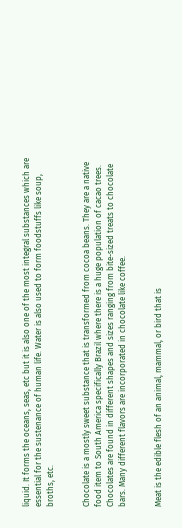liquid. It forms the oceans, seas, etc but it is also one of the most integral substances which are essential for the sustenance of human life. Water is also used to form foodstuffs like soup, broths, etc.


Chocolate is a mostly sweet substance that is transformed from cocoa beans. They are a native food item to South America specifically Brazil where there is a huge population of cacao trees. Chocolates are found in different shapes and sizes ranging from bite-sized treats to chocolate bars. Many different flavors are incorporated in chocolate like coffee.


Meat is the edible flesh of an animal, mammal, or bird that is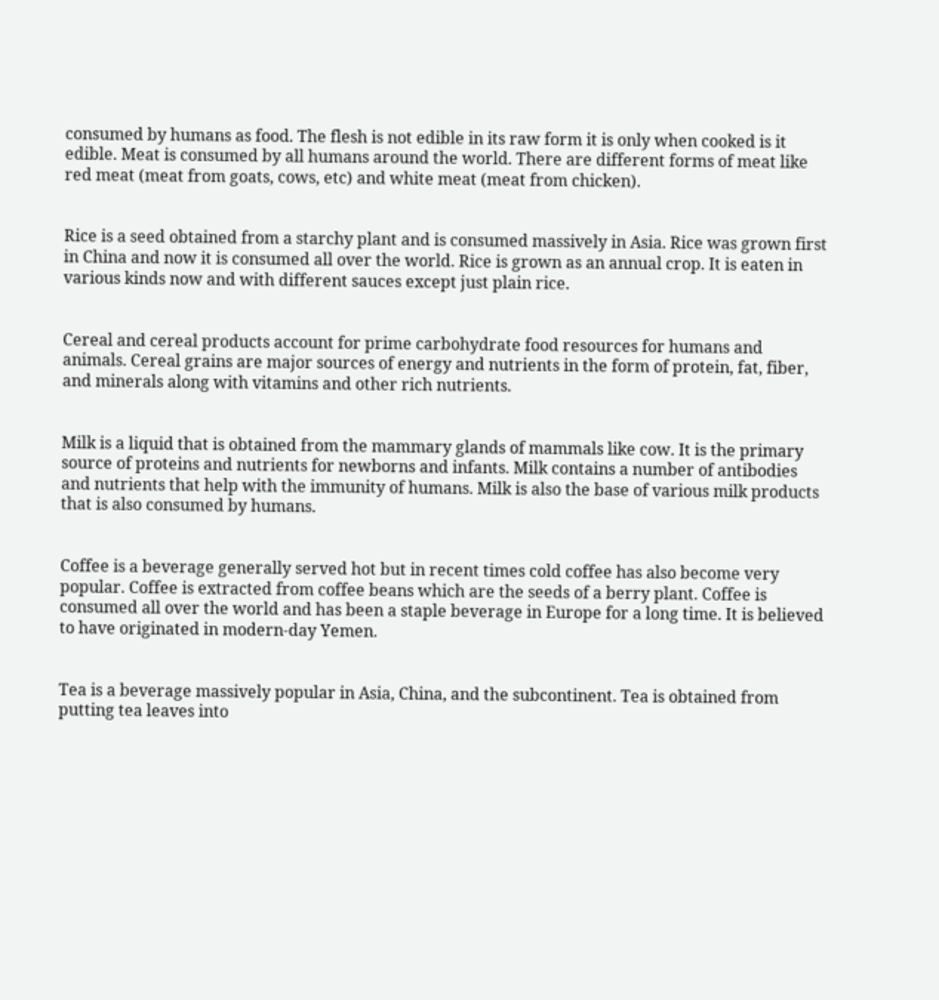consumed by humans as food. The flesh is not edible in its raw form it is only when cooked is it edible. Meat is consumed by all humans around the world. There are different forms of meat like red meat (meat from goats, cows, etc) and white meat (meat from chicken).


Rice is a seed obtained from a starchy plant and is consumed massively in Asia. Rice was grown first in China and now it is consumed all over the world. Rice is grown as an annual crop. It is eaten in various kinds now and with different sauces except just plain rice.


Cereal and cereal products account for prime carbohydrate food resources for humans and animals. Cereal grains are major sources of energy and nutrients in the form of protein, fat, fiber, and minerals along with vitamins and other rich nutrients.


Milk is a liquid that is obtained from the mammary glands of mammals like cow. It is the primary source of proteins and nutrients for newborns and infants. Milk contains a number of antibodies and nutrients that help with the immunity of humans. Milk is also the base of various milk products that is also consumed by humans.


Coffee is a beverage generally served hot but in recent times cold coffee has also become very popular. Coffee is extracted from coffee beans which are the seeds of a berry plant. Coffee is consumed all over the world and has been a staple beverage in Europe for a long time. It is believed to have originated in modern-day Yemen.


Tea is a beverage massively popular in Asia, China, and the subcontinent. Tea is obtained from putting tea leaves into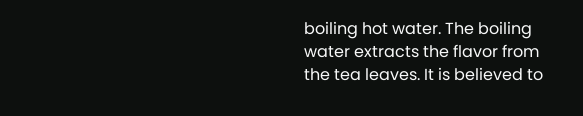boiling hot water. The boiling water extracts the flavor from the tea leaves. It is believed to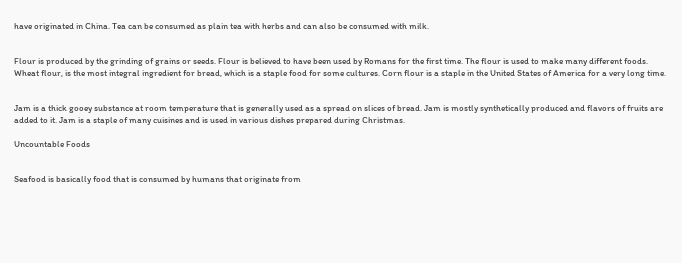have originated in China. Tea can be consumed as plain tea with herbs and can also be consumed with milk.


Flour is produced by the grinding of grains or seeds. Flour is believed to have been used by Romans for the first time. The flour is used to make many different foods. Wheat flour, is the most integral ingredient for bread, which is a staple food for some cultures. Corn flour is a staple in the United States of America for a very long time.


Jam is a thick gooey substance at room temperature that is generally used as a spread on slices of bread. Jam is mostly synthetically produced and flavors of fruits are added to it. Jam is a staple of many cuisines and is used in various dishes prepared during Christmas.

Uncountable Foods


Seafood is basically food that is consumed by humans that originate from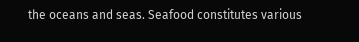the oceans and seas. Seafood constitutes various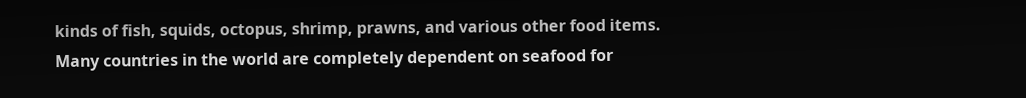kinds of fish, squids, octopus, shrimp, prawns, and various other food items. Many countries in the world are completely dependent on seafood for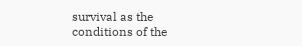survival as the conditions of the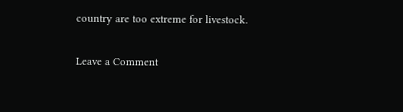country are too extreme for livestock.

Leave a Comment